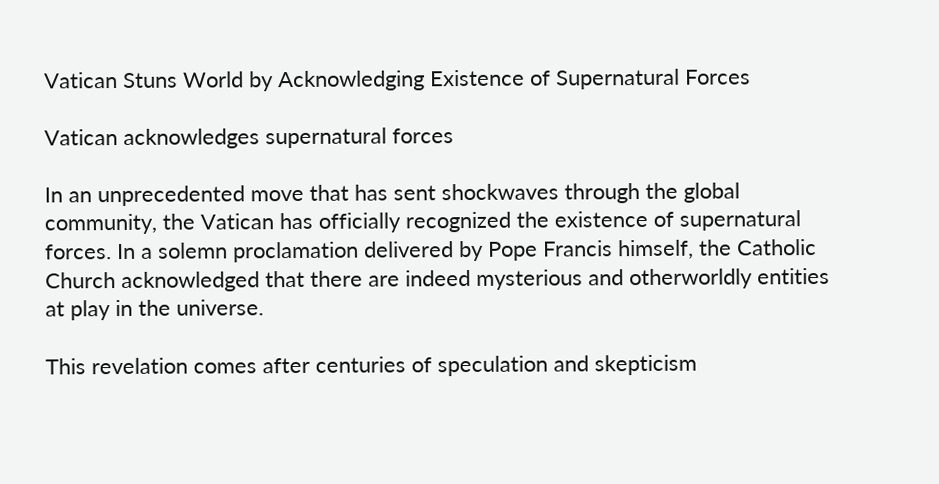Vatican Stuns World by Acknowledging Existence of Supernatural Forces

Vatican acknowledges supernatural forces

In an unprecedented move that has sent shockwaves through the global community, the Vatican has officially recognized the existence of supernatural forces. In a solemn proclamation delivered by Pope Francis himself, the Catholic Church acknowledged that there are indeed mysterious and otherworldly entities at play in the universe.

This revelation comes after centuries of speculation and skepticism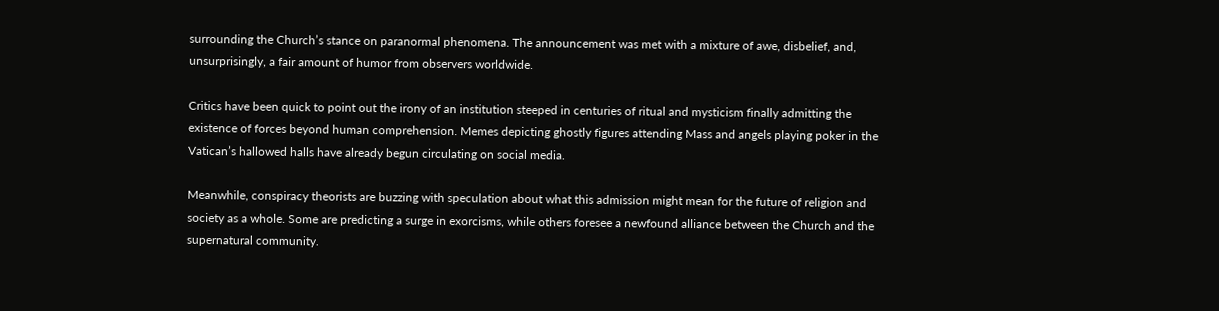surrounding the Church’s stance on paranormal phenomena. The announcement was met with a mixture of awe, disbelief, and, unsurprisingly, a fair amount of humor from observers worldwide.

Critics have been quick to point out the irony of an institution steeped in centuries of ritual and mysticism finally admitting the existence of forces beyond human comprehension. Memes depicting ghostly figures attending Mass and angels playing poker in the Vatican’s hallowed halls have already begun circulating on social media.

Meanwhile, conspiracy theorists are buzzing with speculation about what this admission might mean for the future of religion and society as a whole. Some are predicting a surge in exorcisms, while others foresee a newfound alliance between the Church and the supernatural community.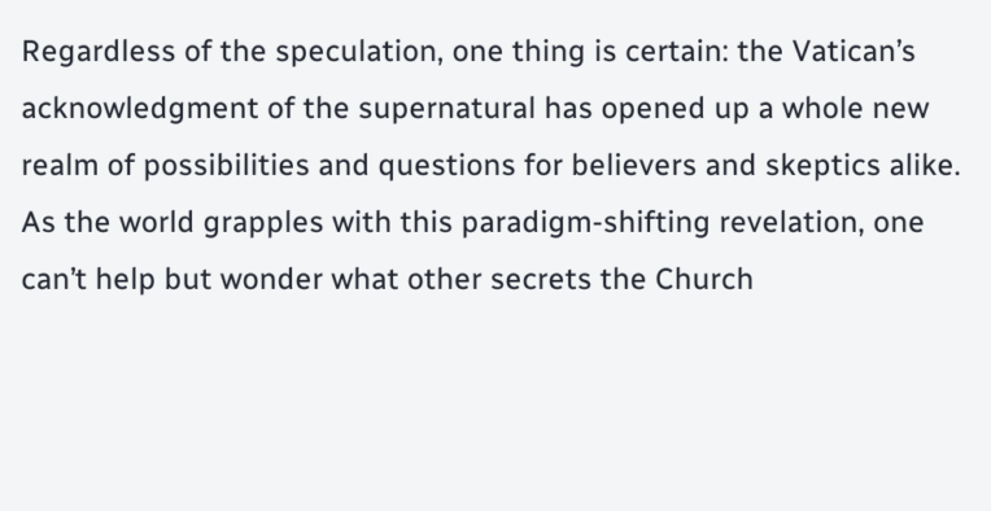Regardless of the speculation, one thing is certain: the Vatican’s acknowledgment of the supernatural has opened up a whole new realm of possibilities and questions for believers and skeptics alike. As the world grapples with this paradigm-shifting revelation, one can’t help but wonder what other secrets the Church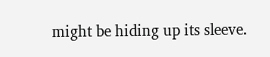might be hiding up its sleeve.